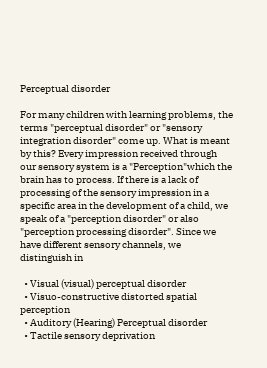Perceptual disorder

For many children with learning problems, the terms "perceptual disorder" or "sensory integration disorder" come up. What is meant by this? Every impression received through our sensory system is a "Perception"which the brain has to process. If there is a lack of processing of the sensory impression in a specific area in the development of a child, we speak of a "perception disorder" or also "perception processing disorder". Since we have different sensory channels, we distinguish in

  • Visual (visual) perceptual disorder
  • Visuo-constructive distorted spatial perception
  • Auditory (Hearing) Perceptual disorder
  • Tactile sensory deprivation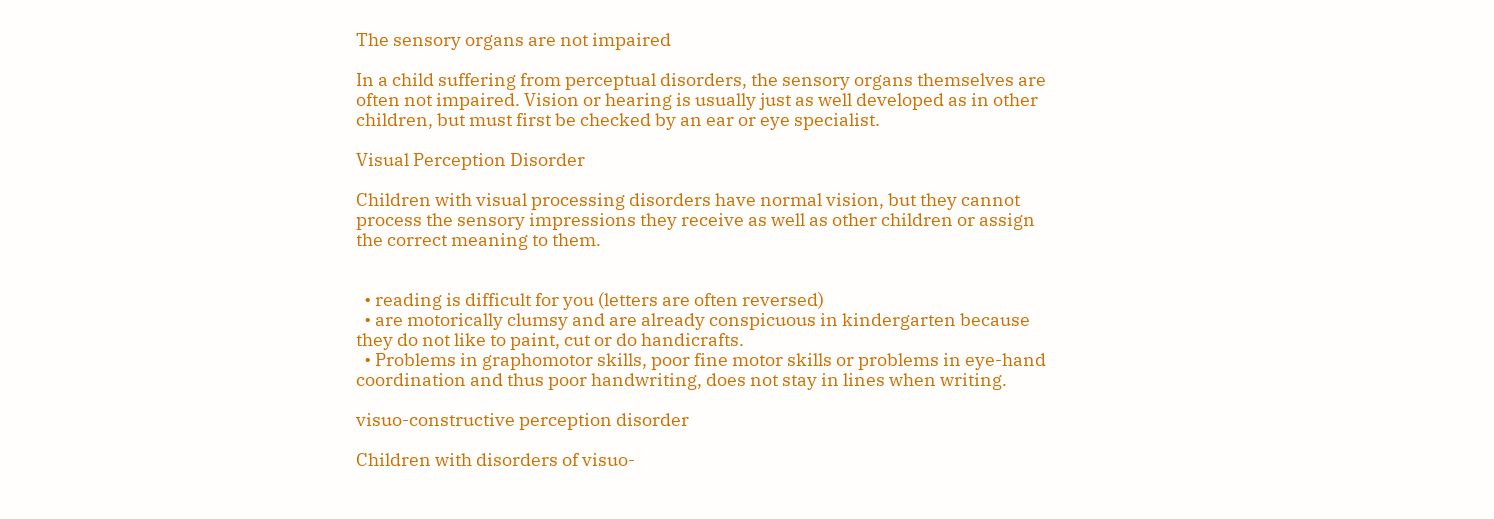The sensory organs are not impaired

In a child suffering from perceptual disorders, the sensory organs themselves are often not impaired. Vision or hearing is usually just as well developed as in other children, but must first be checked by an ear or eye specialist.

Visual Perception Disorder

Children with visual processing disorders have normal vision, but they cannot process the sensory impressions they receive as well as other children or assign the correct meaning to them.


  • reading is difficult for you (letters are often reversed)
  • are motorically clumsy and are already conspicuous in kindergarten because they do not like to paint, cut or do handicrafts.
  • Problems in graphomotor skills, poor fine motor skills or problems in eye-hand coordination and thus poor handwriting, does not stay in lines when writing.

visuo-constructive perception disorder

Children with disorders of visuo-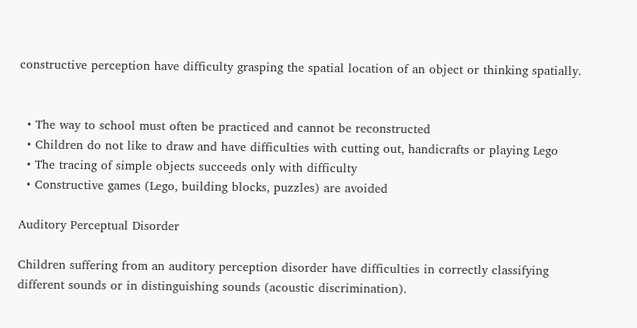constructive perception have difficulty grasping the spatial location of an object or thinking spatially.


  • The way to school must often be practiced and cannot be reconstructed
  • Children do not like to draw and have difficulties with cutting out, handicrafts or playing Lego
  • The tracing of simple objects succeeds only with difficulty
  • Constructive games (Lego, building blocks, puzzles) are avoided

Auditory Perceptual Disorder

Children suffering from an auditory perception disorder have difficulties in correctly classifying different sounds or in distinguishing sounds (acoustic discrimination).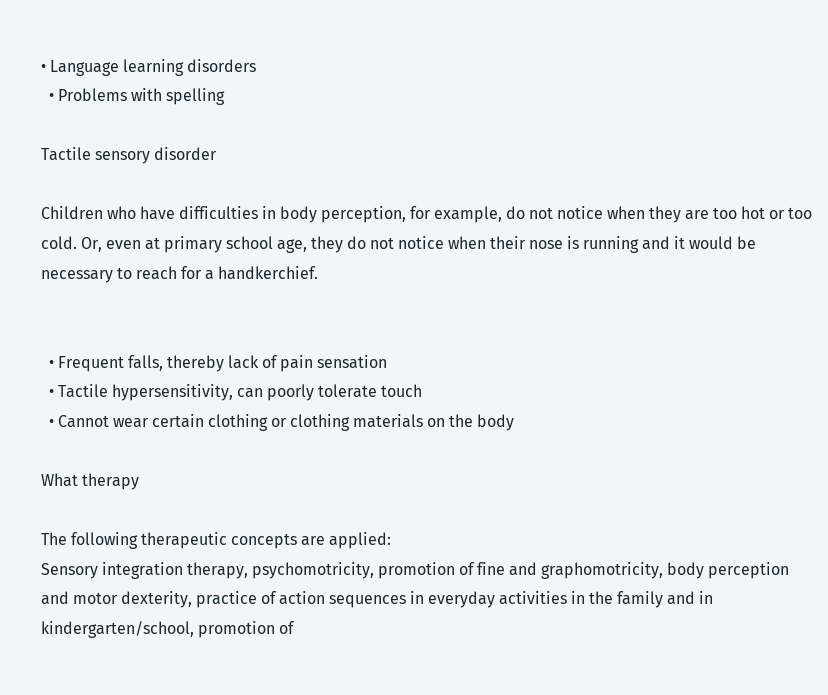• Language learning disorders
  • Problems with spelling

Tactile sensory disorder

Children who have difficulties in body perception, for example, do not notice when they are too hot or too cold. Or, even at primary school age, they do not notice when their nose is running and it would be necessary to reach for a handkerchief.


  • Frequent falls, thereby lack of pain sensation
  • Tactile hypersensitivity, can poorly tolerate touch
  • Cannot wear certain clothing or clothing materials on the body

What therapy

The following therapeutic concepts are applied:
Sensory integration therapy, psychomotricity, promotion of fine and graphomotricity, body perception and motor dexterity, practice of action sequences in everyday activities in the family and in kindergarten/school, promotion of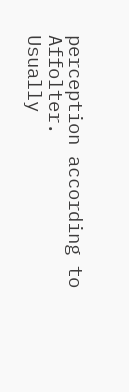perception according to Affolter.
Usually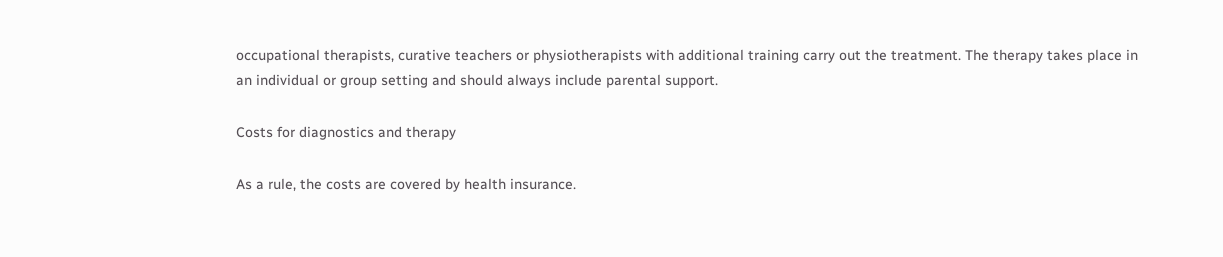occupational therapists, curative teachers or physiotherapists with additional training carry out the treatment. The therapy takes place in an individual or group setting and should always include parental support.

Costs for diagnostics and therapy

As a rule, the costs are covered by health insurance.